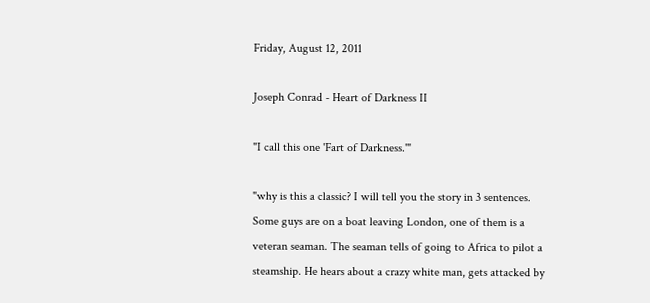Friday, August 12, 2011

Joseph Conrad - Heart of Darkness II

"I call this one 'Fart of Darkness.'"

"why is this a classic? I will tell you the story in 3 sentences. Some guys are on a boat leaving London, one of them is a veteran seaman. The seaman tells of going to Africa to pilot a steamship. He hears about a crazy white man, gets attacked by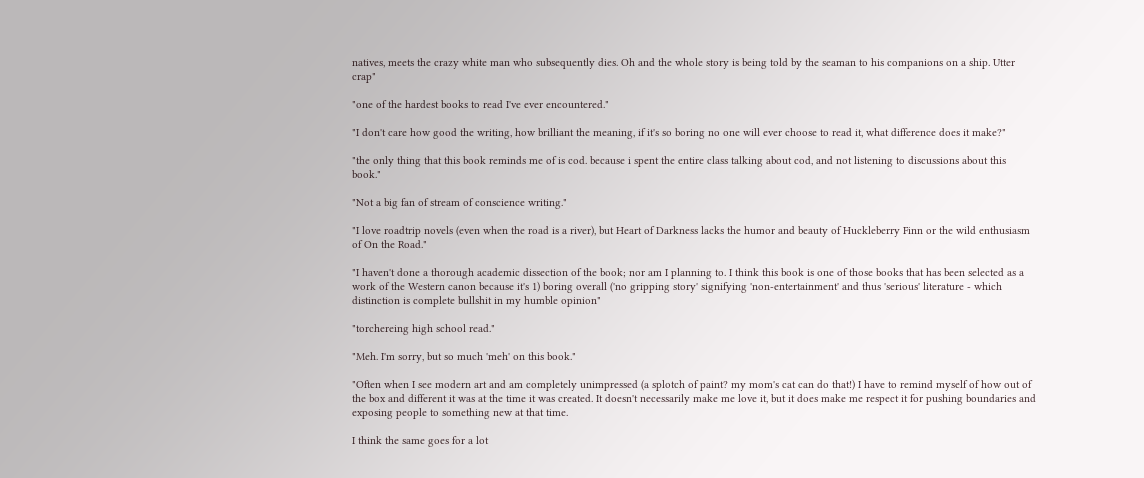natives, meets the crazy white man who subsequently dies. Oh and the whole story is being told by the seaman to his companions on a ship. Utter crap"

"one of the hardest books to read I've ever encountered."

"I don't care how good the writing, how brilliant the meaning, if it's so boring no one will ever choose to read it, what difference does it make?"

"the only thing that this book reminds me of is cod. because i spent the entire class talking about cod, and not listening to discussions about this book."

"Not a big fan of stream of conscience writing."

"I love roadtrip novels (even when the road is a river), but Heart of Darkness lacks the humor and beauty of Huckleberry Finn or the wild enthusiasm of On the Road."

"I haven't done a thorough academic dissection of the book; nor am I planning to. I think this book is one of those books that has been selected as a work of the Western canon because it's 1) boring overall ('no gripping story' signifying 'non-entertainment' and thus 'serious' literature - which distinction is complete bullshit in my humble opinion"

"torchereing high school read."

"Meh. I'm sorry, but so much 'meh' on this book."

"Often when I see modern art and am completely unimpressed (a splotch of paint? my mom's cat can do that!) I have to remind myself of how out of the box and different it was at the time it was created. It doesn't necessarily make me love it, but it does make me respect it for pushing boundaries and exposing people to something new at that time.

I think the same goes for a lot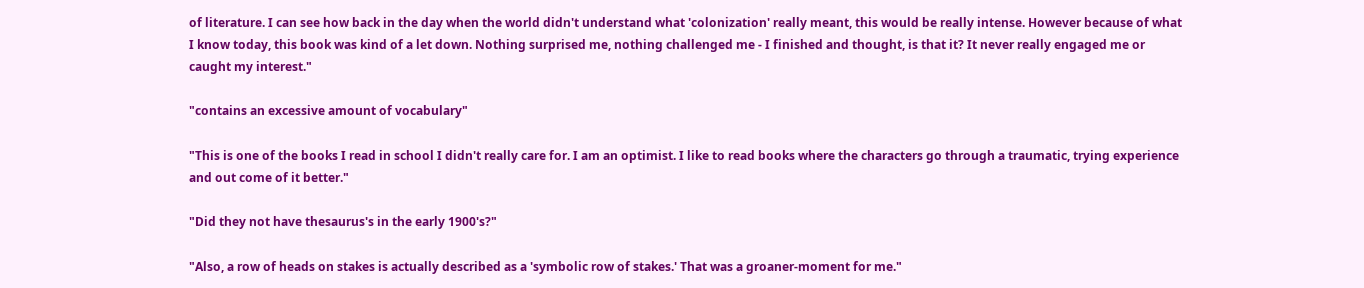of literature. I can see how back in the day when the world didn't understand what 'colonization' really meant, this would be really intense. However because of what I know today, this book was kind of a let down. Nothing surprised me, nothing challenged me - I finished and thought, is that it? It never really engaged me or caught my interest."

"contains an excessive amount of vocabulary"

"This is one of the books I read in school I didn't really care for. I am an optimist. I like to read books where the characters go through a traumatic, trying experience and out come of it better."

"Did they not have thesaurus's in the early 1900's?"

"Also, a row of heads on stakes is actually described as a 'symbolic row of stakes.' That was a groaner-moment for me."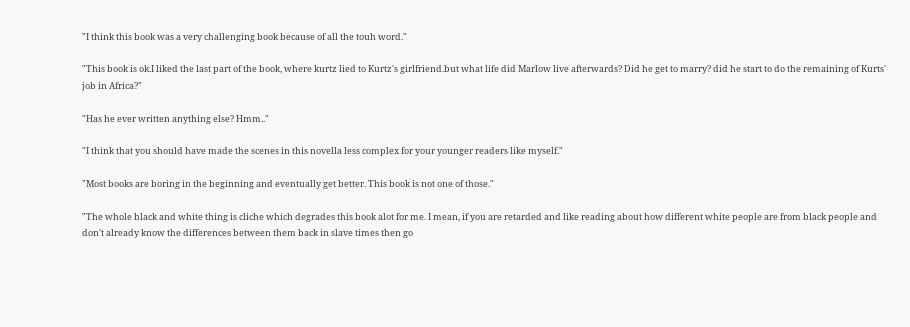"I think this book was a very challenging book because of all the touh word."

"This book is ok.I liked the last part of the book, where kurtz lied to Kurtz's girlfriend.but what life did Marlow live afterwards? Did he get to marry? did he start to do the remaining of Kurts' job in Africa?"

"Has he ever written anything else? Hmm.."

"I think that you should have made the scenes in this novella less complex for your younger readers like myself."

"Most books are boring in the beginning and eventually get better. This book is not one of those."

"The whole black and white thing is cliche which degrades this book alot for me. I mean, if you are retarded and like reading about how different white people are from black people and don't already know the differences between them back in slave times then go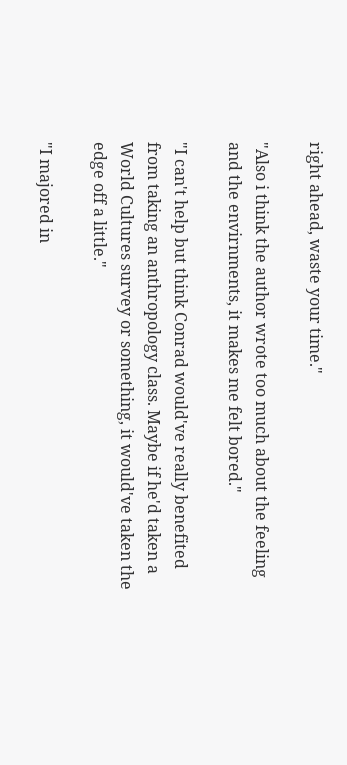right ahead, waste your time."

"Also i think the author wrote too much about the feeling and the envirnments, it makes me felt bored."

"I can't help but think Conrad would've really benefited from taking an anthropology class. Maybe if he'd taken a World Cultures survey or something, it would've taken the edge off a little."

"I majored in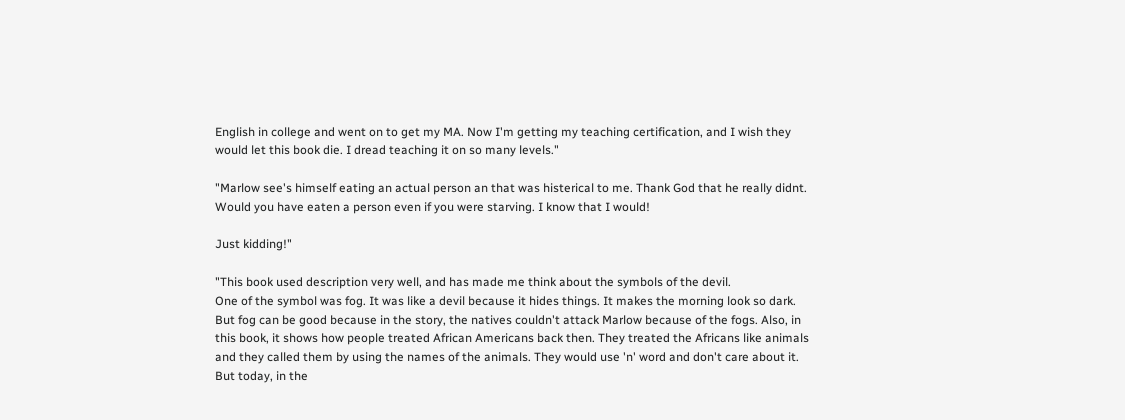English in college and went on to get my MA. Now I'm getting my teaching certification, and I wish they would let this book die. I dread teaching it on so many levels."

"Marlow see's himself eating an actual person an that was histerical to me. Thank God that he really didnt. Would you have eaten a person even if you were starving. I know that I would!

Just kidding!"

"This book used description very well, and has made me think about the symbols of the devil.
One of the symbol was fog. It was like a devil because it hides things. It makes the morning look so dark. But fog can be good because in the story, the natives couldn't attack Marlow because of the fogs. Also, in this book, it shows how people treated African Americans back then. They treated the Africans like animals and they called them by using the names of the animals. They would use 'n' word and don't care about it. But today, in the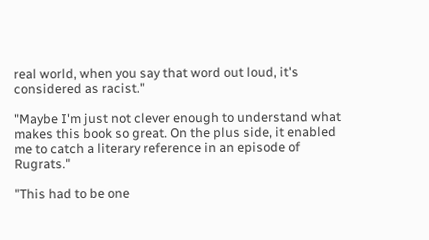real world, when you say that word out loud, it's considered as racist."

"Maybe I'm just not clever enough to understand what makes this book so great. On the plus side, it enabled me to catch a literary reference in an episode of Rugrats."

"This had to be one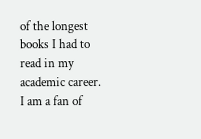of the longest books I had to read in my academic career. I am a fan of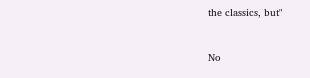the classics, but"


No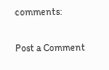comments:

Post a Comment